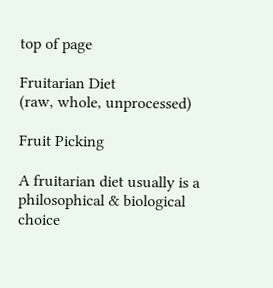top of page

Fruitarian Diet
(raw, whole, unprocessed)

Fruit Picking

A fruitarian diet usually is a philosophical & biological choice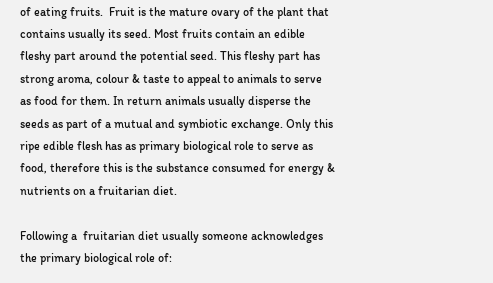of eating fruits.  Fruit is the mature ovary of the plant that contains usually its seed. Most fruits contain an edible fleshy part around the potential seed. This fleshy part has strong aroma, colour & taste to appeal to animals to serve as food for them. In return animals usually disperse the seeds as part of a mutual and symbiotic exchange. Only this ripe edible flesh has as primary biological role to serve as food, therefore this is the substance consumed for energy & nutrients on a fruitarian diet.

Following a  fruitarian diet usually someone acknowledges the primary biological role of: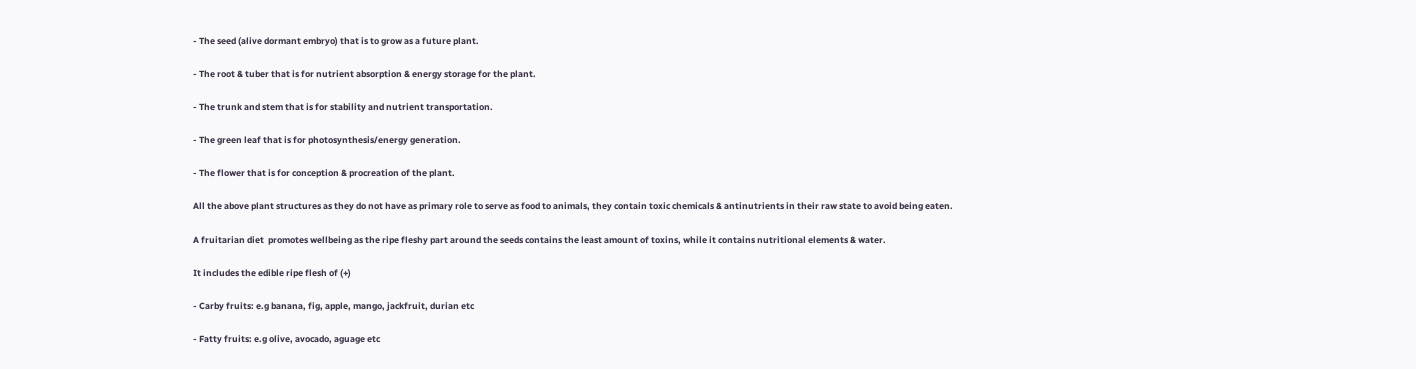- The seed (alive dormant embryo) that is to grow as a future plant.

- The root & tuber that is for nutrient absorption & energy storage for the plant.

- The trunk and stem that is for stability and nutrient transportation.

- The green leaf that is for photosynthesis/energy generation.

- The flower that is for conception & procreation of the plant.

All the above plant structures as they do not have as primary role to serve as food to animals, they contain toxic chemicals & antinutrients in their raw state to avoid being eaten.

A fruitarian diet  promotes wellbeing as the ripe fleshy part around the seeds contains the least amount of toxins, while it contains nutritional elements & water.

It includes the edible ripe flesh of (+)

- Carby fruits: e.g banana, fig, apple, mango, jackfruit, durian etc

- Fatty fruits: e.g olive, avocado, aguage etc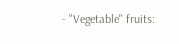- "Vegetable" fruits: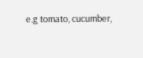e.g tomato, cucumber,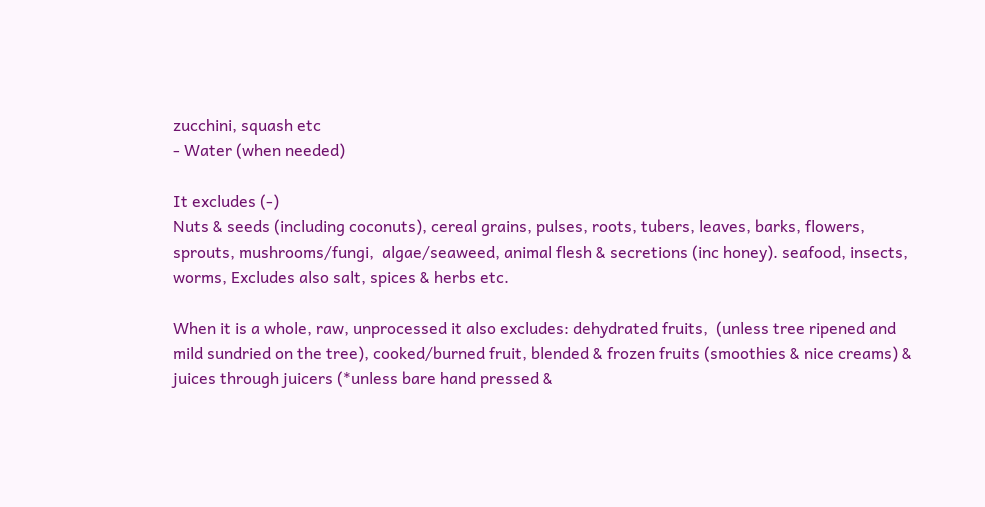zucchini, squash etc
- Water (when needed)

It excludes (-)
Nuts & seeds (including coconuts), cereal grains, pulses, roots, tubers, leaves, barks, flowers, sprouts, mushrooms/fungi,  algae/seaweed, animal flesh & secretions (inc honey). seafood, insects, worms, Excludes also salt, spices & herbs etc.

When it is a whole, raw, unprocessed it also excludes: dehydrated fruits,  (unless tree ripened and mild sundried on the tree), cooked/burned fruit, blended & frozen fruits (smoothies & nice creams) & juices through juicers (*unless bare hand pressed &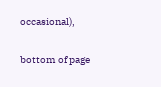occasional),

bottom of page